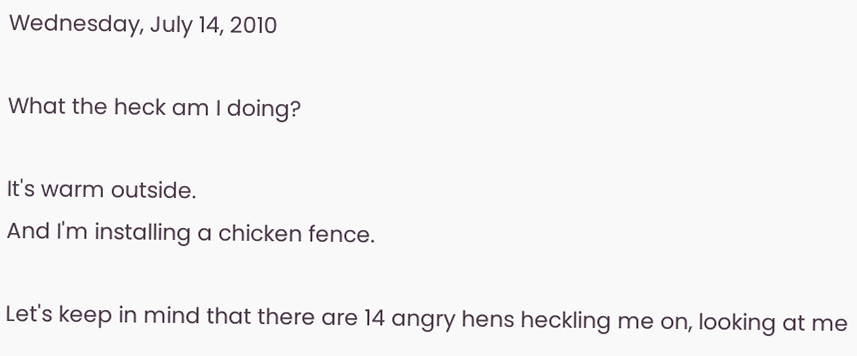Wednesday, July 14, 2010

What the heck am I doing?

It's warm outside.
And I'm installing a chicken fence.

Let's keep in mind that there are 14 angry hens heckling me on, looking at me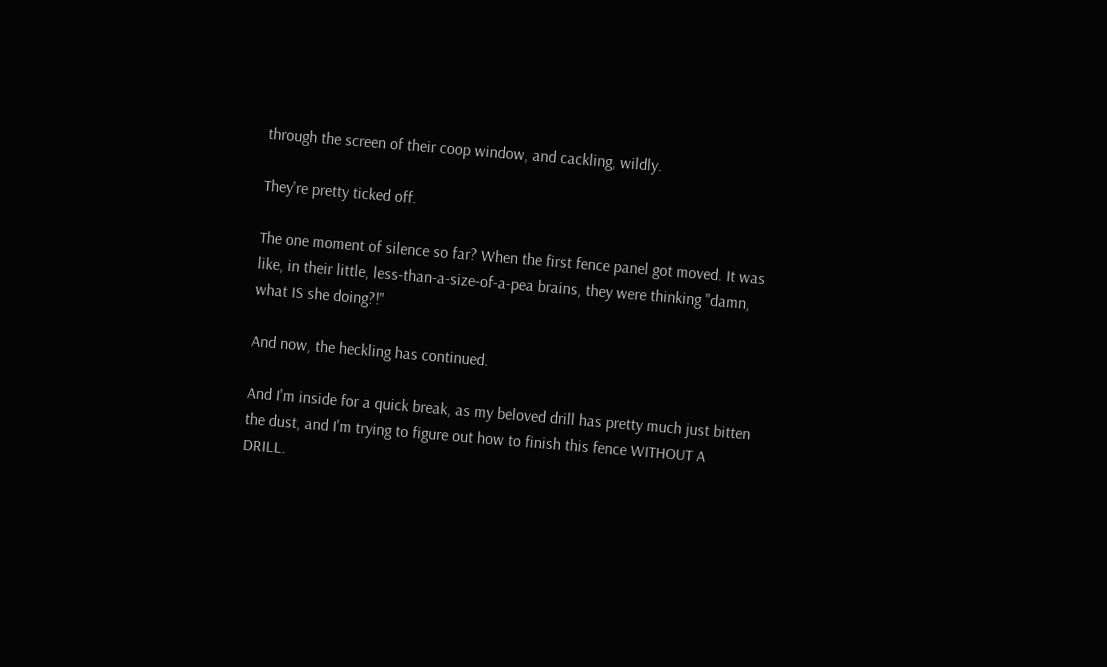through the screen of their coop window, and cackling, wildly.

They're pretty ticked off.

The one moment of silence so far? When the first fence panel got moved. It was like, in their little, less-than-a-size-of-a-pea brains, they were thinking "damn, what IS she doing?!"

And now, the heckling has continued.

And I'm inside for a quick break, as my beloved drill has pretty much just bitten the dust, and I'm trying to figure out how to finish this fence WITHOUT A DRILL.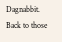Dagnabbit. Back to those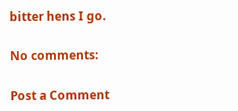bitter hens I go.

No comments:

Post a Comment